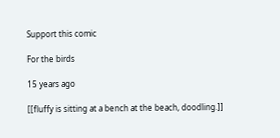Support this comic

For the birds

15 years ago

[[fluffy is sitting at a bench at the beach, doodling.]]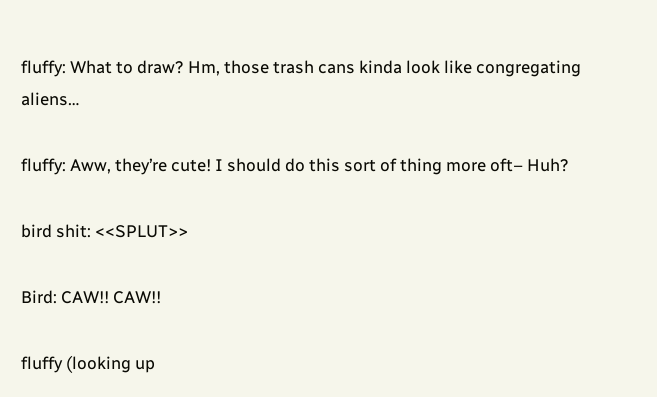fluffy: What to draw? Hm, those trash cans kinda look like congregating aliens…

fluffy: Aww, they’re cute! I should do this sort of thing more oft– Huh?

bird shit: <<SPLUT>>

Bird: CAW!! CAW!!

fluffy (looking up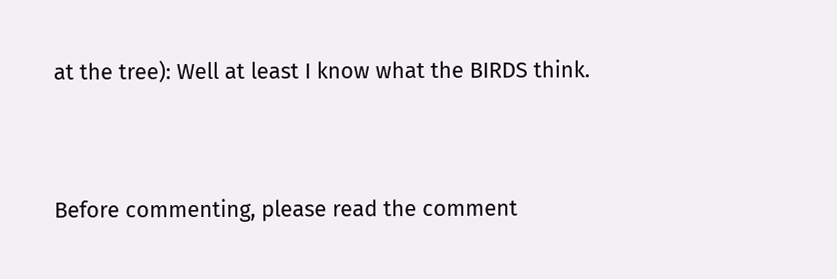at the tree): Well at least I know what the BIRDS think.


Before commenting, please read the comment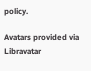policy.

Avatars provided via Libravatar